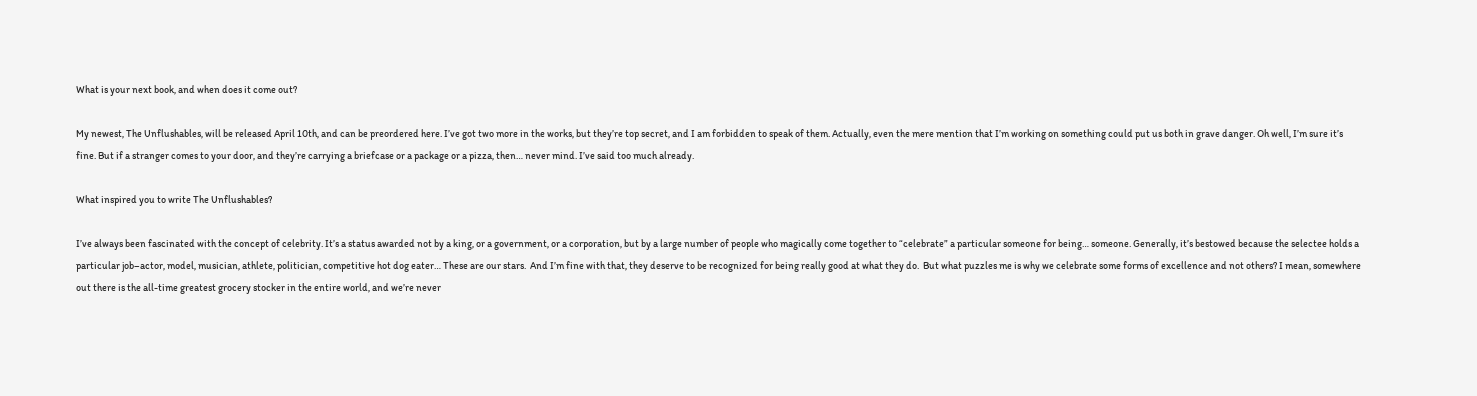What is your next book, and when does it come out?

My newest, The Unflushables, will be released April 10th, and can be preordered here. I’ve got two more in the works, but they’re top secret, and I am forbidden to speak of them. Actually, even the mere mention that I’m working on something could put us both in grave danger. Oh well, I’m sure it’s fine. But if a stranger comes to your door, and they’re carrying a briefcase or a package or a pizza, then… never mind. I’ve said too much already.

What inspired you to write The Unflushables?

I’ve always been fascinated with the concept of celebrity. It’s a status awarded not by a king, or a government, or a corporation, but by a large number of people who magically come together to “celebrate” a particular someone for being… someone. Generally, it’s bestowed because the selectee holds a particular job–actor, model, musician, athlete, politician, competitive hot dog eater… These are our stars.  And I’m fine with that, they deserve to be recognized for being really good at what they do.  But what puzzles me is why we celebrate some forms of excellence and not others? I mean, somewhere out there is the all-time greatest grocery stocker in the entire world, and we’re never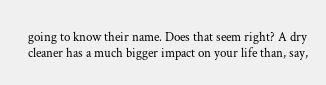going to know their name. Does that seem right? A dry cleaner has a much bigger impact on your life than, say,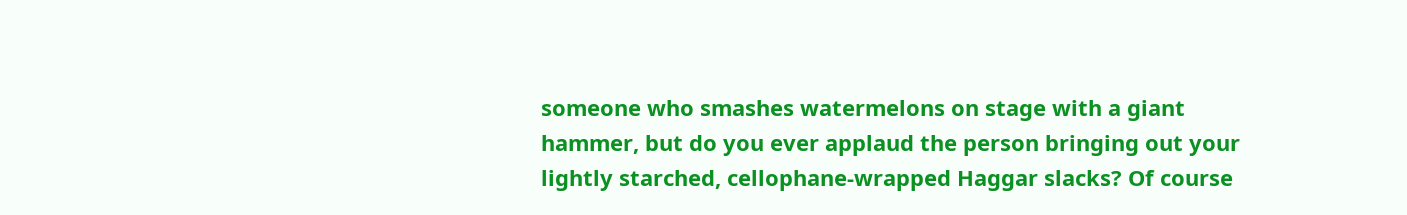someone who smashes watermelons on stage with a giant hammer, but do you ever applaud the person bringing out your lightly starched, cellophane-wrapped Haggar slacks? Of course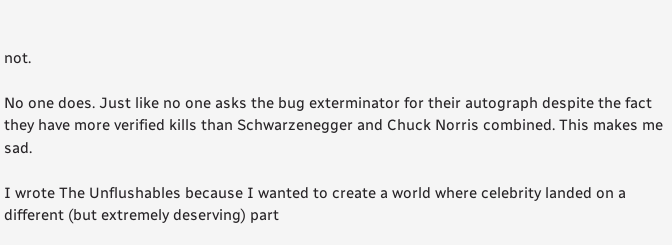not.

No one does. Just like no one asks the bug exterminator for their autograph despite the fact they have more verified kills than Schwarzenegger and Chuck Norris combined. This makes me sad.

I wrote The Unflushables because I wanted to create a world where celebrity landed on a different (but extremely deserving) part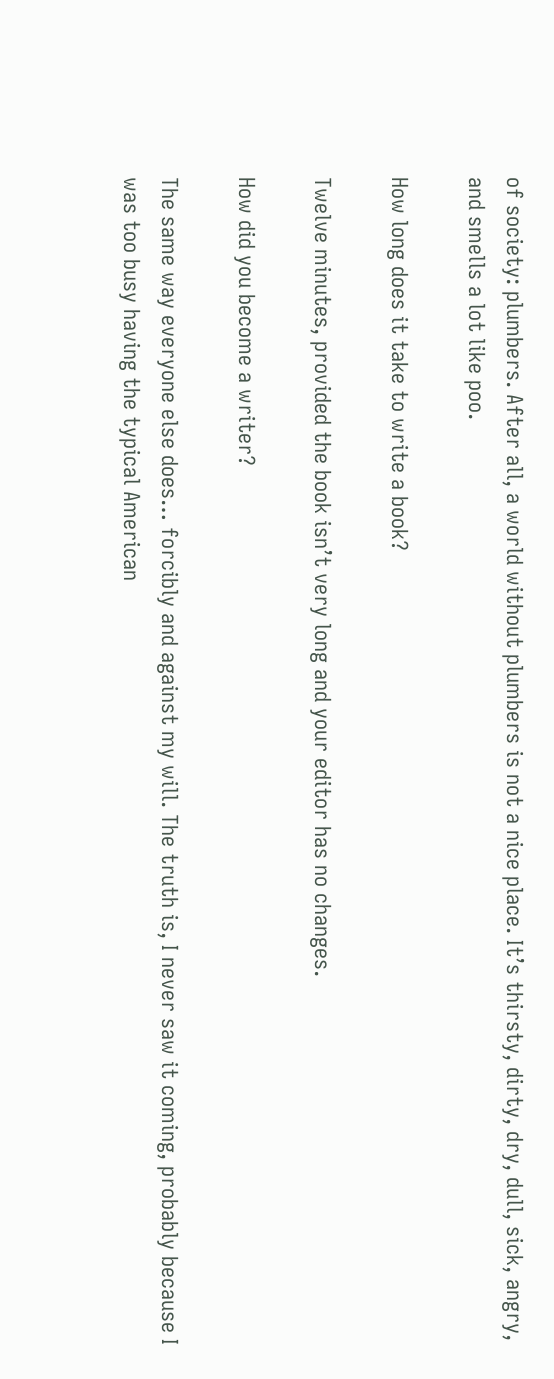of society: plumbers. After all, a world without plumbers is not a nice place. It’s thirsty, dirty, dry, dull, sick, angry, and smells a lot like poo.

How long does it take to write a book?

Twelve minutes, provided the book isn’t very long and your editor has no changes.

How did you become a writer?

The same way everyone else does… forcibly and against my will. The truth is, I never saw it coming, probably because I was too busy having the typical American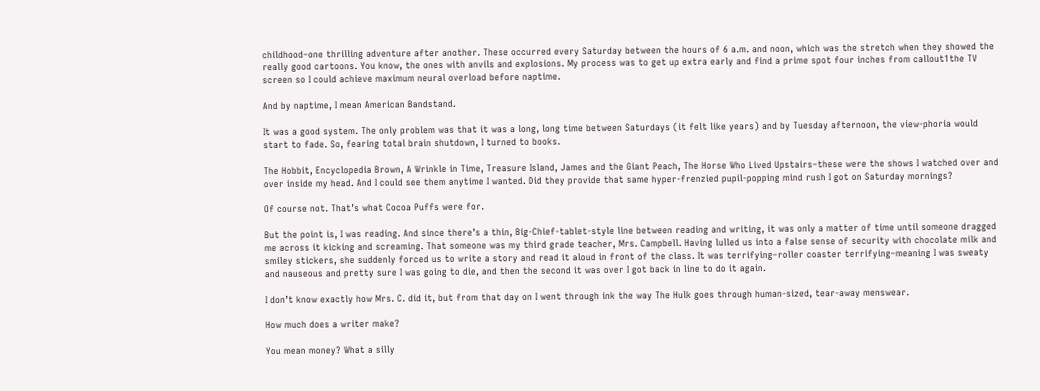childhood–one thrilling adventure after another. These occurred every Saturday between the hours of 6 a.m. and noon, which was the stretch when they showed the really good cartoons. You know, the ones with anvils and explosions. My process was to get up extra early and find a prime spot four inches from callout1the TV screen so I could achieve maximum neural overload before naptime.

And by naptime, I mean American Bandstand.

It was a good system. The only problem was that it was a long, long time between Saturdays (it felt like years) and by Tuesday afternoon, the view-phoria would start to fade. So, fearing total brain shutdown, I turned to books.

The Hobbit, Encyclopedia Brown, A Wrinkle in Time, Treasure Island, James and the Giant Peach, The Horse Who Lived Upstairs–these were the shows I watched over and over inside my head. And I could see them anytime I wanted. Did they provide that same hyper-frenzied pupil-popping mind rush I got on Saturday mornings?

Of course not. That’s what Cocoa Puffs were for.

But the point is, I was reading. And since there’s a thin, Big-Chief-tablet-style line between reading and writing, it was only a matter of time until someone dragged me across it kicking and screaming. That someone was my third grade teacher, Mrs. Campbell. Having lulled us into a false sense of security with chocolate milk and smiley stickers, she suddenly forced us to write a story and read it aloud in front of the class. It was terrifying–roller coaster terrifying–meaning I was sweaty and nauseous and pretty sure I was going to die, and then the second it was over I got back in line to do it again.

I don’t know exactly how Mrs. C. did it, but from that day on I went through ink the way The Hulk goes through human-sized, tear-away menswear.

How much does a writer make?

You mean money? What a silly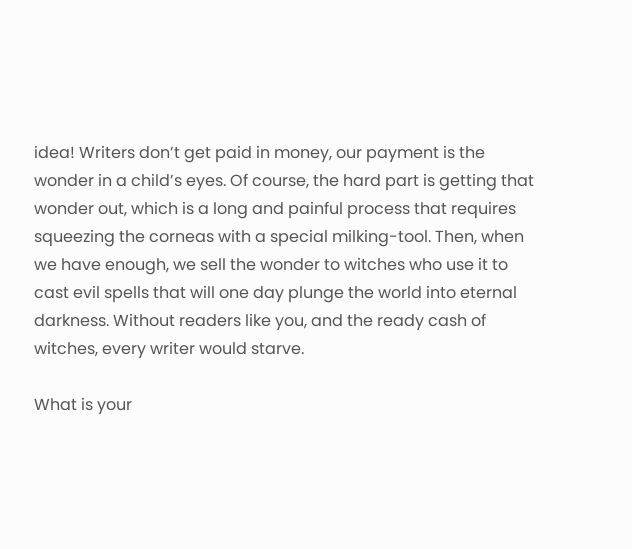idea! Writers don’t get paid in money, our payment is the wonder in a child’s eyes. Of course, the hard part is getting that wonder out, which is a long and painful process that requires squeezing the corneas with a special milking-tool. Then, when we have enough, we sell the wonder to witches who use it to cast evil spells that will one day plunge the world into eternal darkness. Without readers like you, and the ready cash of witches, every writer would starve.

What is your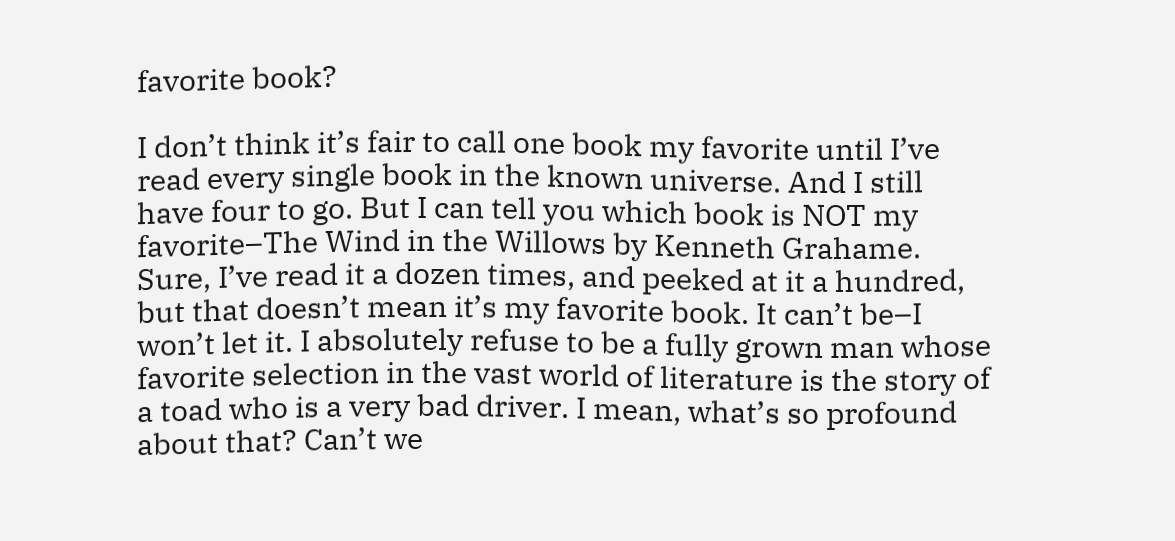favorite book?

I don’t think it’s fair to call one book my favorite until I’ve read every single book in the known universe. And I still have four to go. But I can tell you which book is NOT my favorite–The Wind in the Willows by Kenneth Grahame. Sure, I’ve read it a dozen times, and peeked at it a hundred, but that doesn’t mean it’s my favorite book. It can’t be–I won’t let it. I absolutely refuse to be a fully grown man whose favorite selection in the vast world of literature is the story of a toad who is a very bad driver. I mean, what’s so profound about that? Can’t we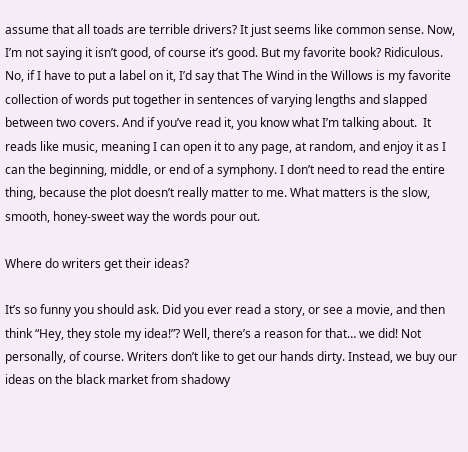assume that all toads are terrible drivers? It just seems like common sense. Now, I’m not saying it isn’t good, of course it’s good. But my favorite book? Ridiculous. No, if I have to put a label on it, I’d say that The Wind in the Willows is my favorite collection of words put together in sentences of varying lengths and slapped between two covers. And if you’ve read it, you know what I’m talking about.  It reads like music, meaning I can open it to any page, at random, and enjoy it as I can the beginning, middle, or end of a symphony. I don’t need to read the entire thing, because the plot doesn’t really matter to me. What matters is the slow, smooth, honey-sweet way the words pour out.

Where do writers get their ideas?

It’s so funny you should ask. Did you ever read a story, or see a movie, and then think “Hey, they stole my idea!”? Well, there’s a reason for that… we did! Not personally, of course. Writers don’t like to get our hands dirty. Instead, we buy our ideas on the black market from shadowy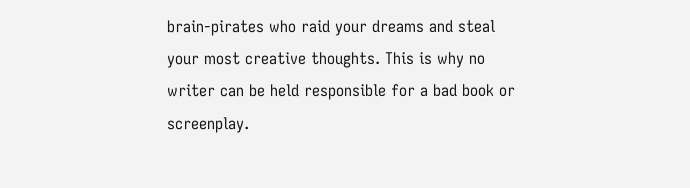brain-pirates who raid your dreams and steal your most creative thoughts. This is why no writer can be held responsible for a bad book or screenplay.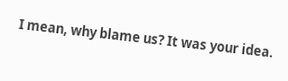I mean, why blame us? It was your idea.